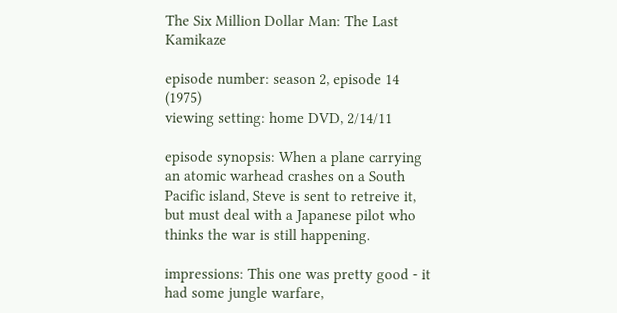The Six Million Dollar Man: The Last Kamikaze

episode number: season 2, episode 14 (1975)
viewing setting: home DVD, 2/14/11

episode synopsis: When a plane carrying an atomic warhead crashes on a South Pacific island, Steve is sent to retreive it, but must deal with a Japanese pilot who thinks the war is still happening.

impressions: This one was pretty good - it had some jungle warfare,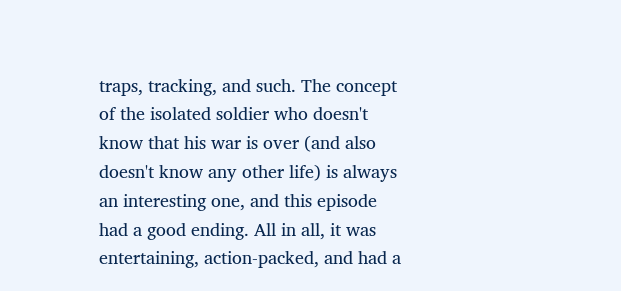traps, tracking, and such. The concept of the isolated soldier who doesn't know that his war is over (and also doesn't know any other life) is always an interesting one, and this episode had a good ending. All in all, it was entertaining, action-packed, and had a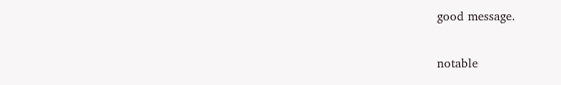good message.

notable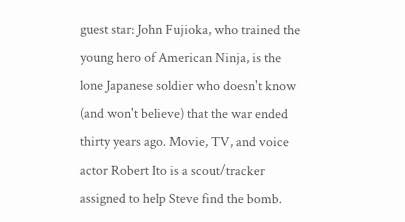guest star: John Fujioka, who trained the young hero of American Ninja, is the lone Japanese soldier who doesn't know (and won't believe) that the war ended thirty years ago. Movie, TV, and voice actor Robert Ito is a scout/tracker assigned to help Steve find the bomb.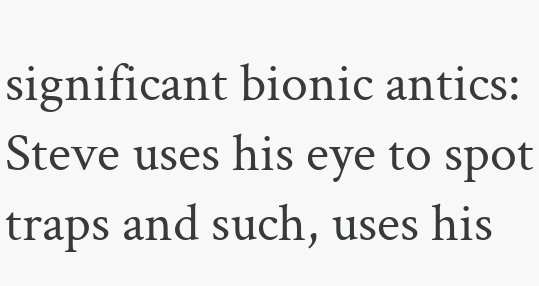significant bionic antics: Steve uses his eye to spot traps and such, uses his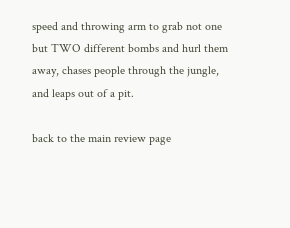speed and throwing arm to grab not one but TWO different bombs and hurl them away, chases people through the jungle, and leaps out of a pit.

back to the main review page